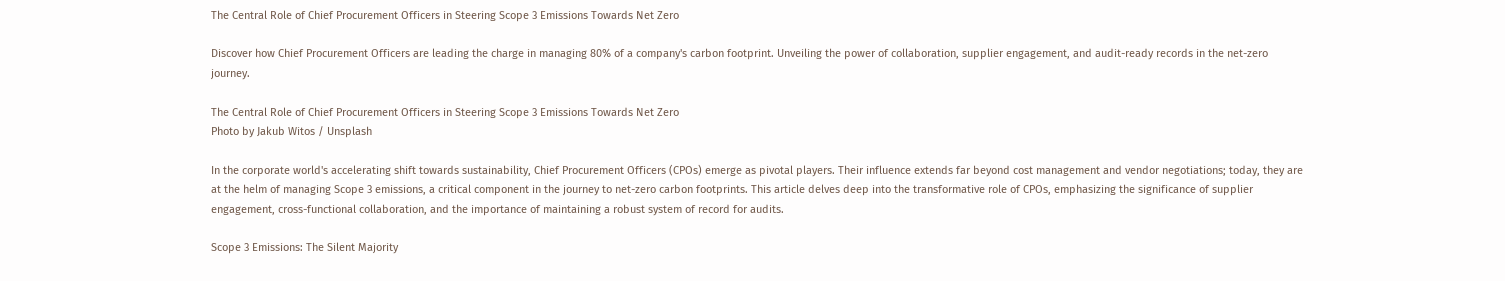The Central Role of Chief Procurement Officers in Steering Scope 3 Emissions Towards Net Zero

Discover how Chief Procurement Officers are leading the charge in managing 80% of a company's carbon footprint. Unveiling the power of collaboration, supplier engagement, and audit-ready records in the net-zero journey.

The Central Role of Chief Procurement Officers in Steering Scope 3 Emissions Towards Net Zero
Photo by Jakub Witos / Unsplash

In the corporate world's accelerating shift towards sustainability, Chief Procurement Officers (CPOs) emerge as pivotal players. Their influence extends far beyond cost management and vendor negotiations; today, they are at the helm of managing Scope 3 emissions, a critical component in the journey to net-zero carbon footprints. This article delves deep into the transformative role of CPOs, emphasizing the significance of supplier engagement, cross-functional collaboration, and the importance of maintaining a robust system of record for audits.

Scope 3 Emissions: The Silent Majority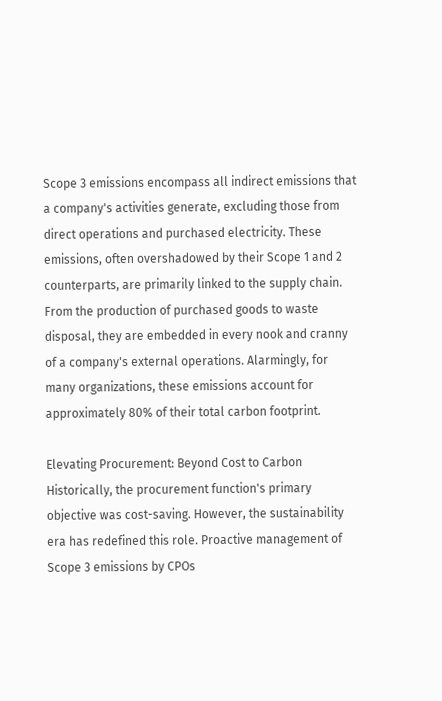Scope 3 emissions encompass all indirect emissions that a company's activities generate, excluding those from direct operations and purchased electricity. These emissions, often overshadowed by their Scope 1 and 2 counterparts, are primarily linked to the supply chain. From the production of purchased goods to waste disposal, they are embedded in every nook and cranny of a company's external operations. Alarmingly, for many organizations, these emissions account for approximately 80% of their total carbon footprint.

Elevating Procurement: Beyond Cost to Carbon
Historically, the procurement function's primary objective was cost-saving. However, the sustainability era has redefined this role. Proactive management of Scope 3 emissions by CPOs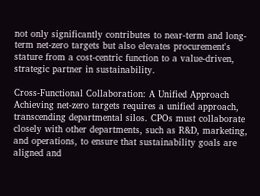not only significantly contributes to near-term and long-term net-zero targets but also elevates procurement's stature from a cost-centric function to a value-driven, strategic partner in sustainability.

Cross-Functional Collaboration: A Unified Approach
Achieving net-zero targets requires a unified approach, transcending departmental silos. CPOs must collaborate closely with other departments, such as R&D, marketing, and operations, to ensure that sustainability goals are aligned and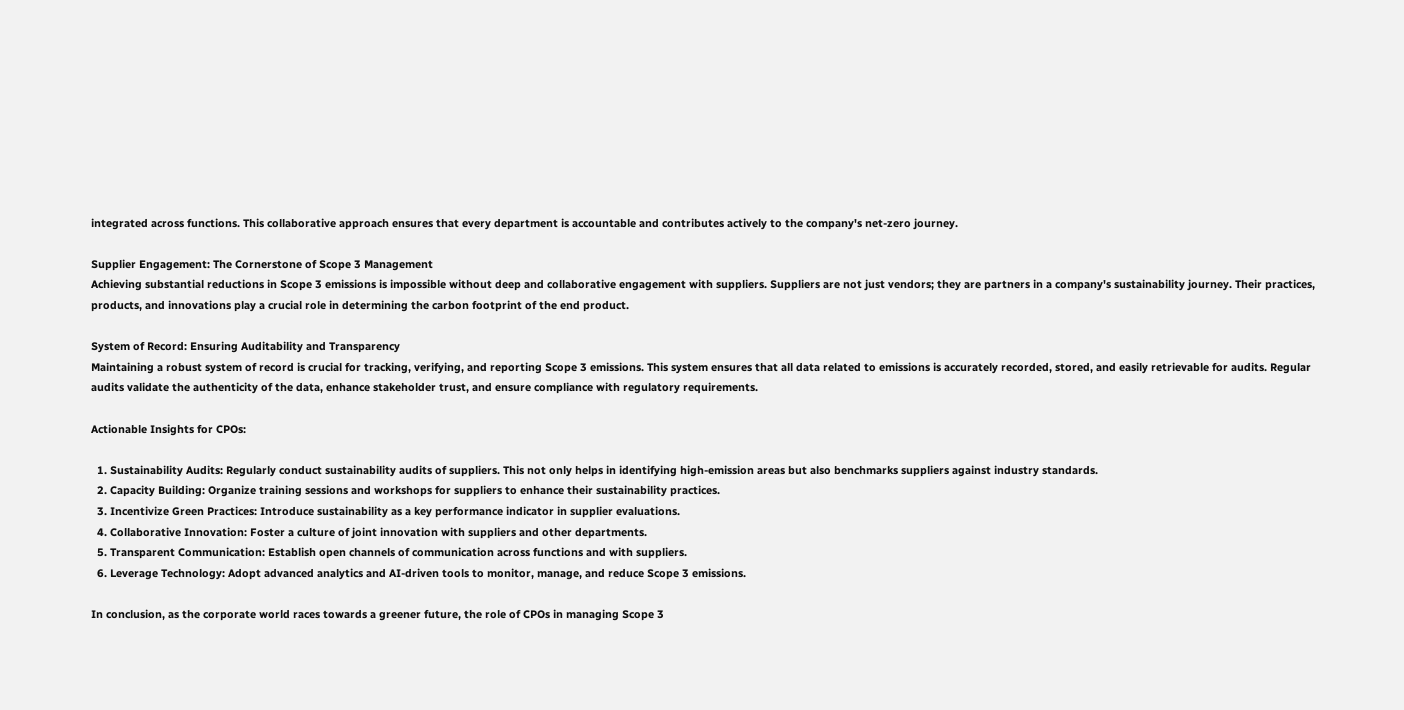integrated across functions. This collaborative approach ensures that every department is accountable and contributes actively to the company's net-zero journey.

Supplier Engagement: The Cornerstone of Scope 3 Management
Achieving substantial reductions in Scope 3 emissions is impossible without deep and collaborative engagement with suppliers. Suppliers are not just vendors; they are partners in a company's sustainability journey. Their practices, products, and innovations play a crucial role in determining the carbon footprint of the end product.

System of Record: Ensuring Auditability and Transparency
Maintaining a robust system of record is crucial for tracking, verifying, and reporting Scope 3 emissions. This system ensures that all data related to emissions is accurately recorded, stored, and easily retrievable for audits. Regular audits validate the authenticity of the data, enhance stakeholder trust, and ensure compliance with regulatory requirements.

Actionable Insights for CPOs:

  1. Sustainability Audits: Regularly conduct sustainability audits of suppliers. This not only helps in identifying high-emission areas but also benchmarks suppliers against industry standards.
  2. Capacity Building: Organize training sessions and workshops for suppliers to enhance their sustainability practices.
  3. Incentivize Green Practices: Introduce sustainability as a key performance indicator in supplier evaluations.
  4. Collaborative Innovation: Foster a culture of joint innovation with suppliers and other departments.
  5. Transparent Communication: Establish open channels of communication across functions and with suppliers.
  6. Leverage Technology: Adopt advanced analytics and AI-driven tools to monitor, manage, and reduce Scope 3 emissions.

In conclusion, as the corporate world races towards a greener future, the role of CPOs in managing Scope 3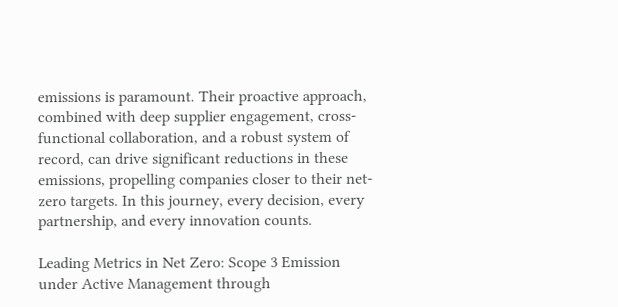emissions is paramount. Their proactive approach, combined with deep supplier engagement, cross-functional collaboration, and a robust system of record, can drive significant reductions in these emissions, propelling companies closer to their net-zero targets. In this journey, every decision, every partnership, and every innovation counts.

Leading Metrics in Net Zero: Scope 3 Emission under Active Management through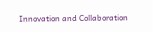Innovation and Collaboration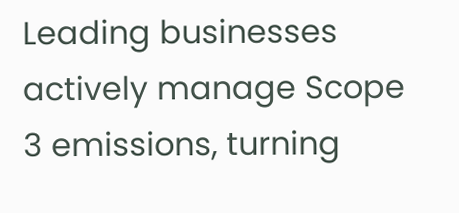Leading businesses actively manage Scope 3 emissions, turning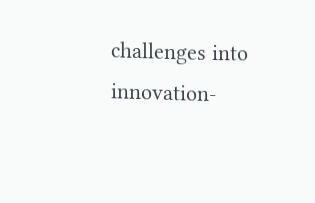challenges into innovation-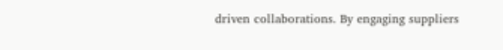driven collaborations. By engaging suppliers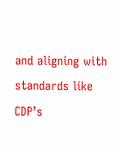and aligning with standards like CDP’s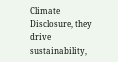Climate Disclosure, they drive sustainability,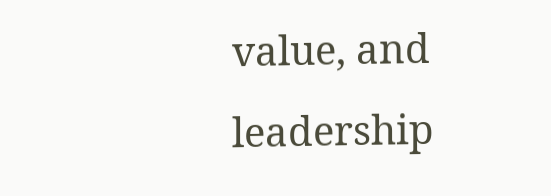value, and leadership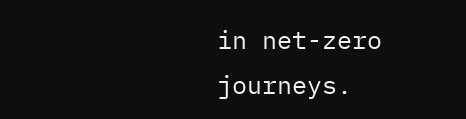in net-zero journeys.